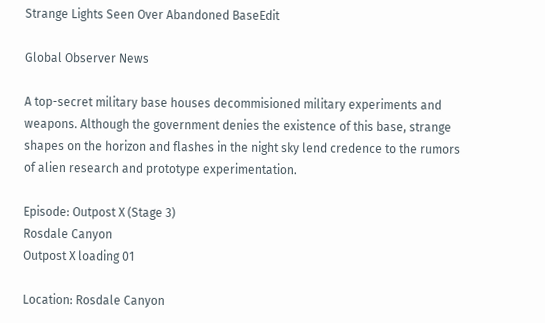Strange Lights Seen Over Abandoned BaseEdit

Global Observer News

A top-secret military base houses decommisioned military experiments and weapons. Although the government denies the existence of this base, strange shapes on the horizon and flashes in the night sky lend credence to the rumors of alien research and prototype experimentation.

Episode: Outpost X (Stage 3)
Rosdale Canyon
Outpost X loading 01

Location: Rosdale Canyon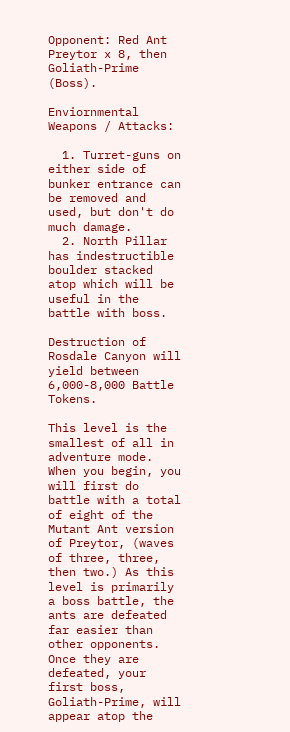Opponent: Red Ant Preytor x 8, then Goliath-Prime (Boss).

Enviornmental Weapons / Attacks:

  1. Turret-guns on either side of bunker entrance can be removed and used, but don't do much damage.
  2. North Pillar has indestructible boulder stacked atop which will be useful in the battle with boss.

Destruction of Rosdale Canyon will yield between 6,000-8,000 Battle Tokens.

This level is the smallest of all in adventure mode. When you begin, you will first do battle with a total of eight of the Mutant Ant version of Preytor, (waves of three, three, then two.) As this level is primarily a boss battle, the ants are defeated far easier than other opponents. Once they are defeated, your first boss, Goliath-Prime, will appear atop the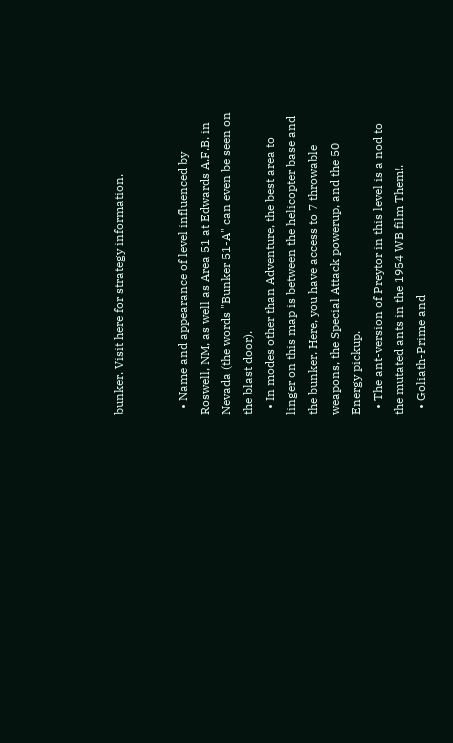bunker. Visit here for strategy information.


  • Name and appearance of level influenced by Roswell, NM, as well as Area 51 at Edwards A.F.B. in Nevada (the words "Bunker 51-A" can even be seen on the blast door).
  • In modes other than Adventure, the best area to linger on this map is between the helicopter base and the bunker. Here, you have access to 7 throwable weapons, the Special Attack powerup, and the 50 Energy pickup.
  • The ant-version of Preytor in this level is a nod to the mutated ants in the 1954 WB film Them!.
  • Goliath-Prime and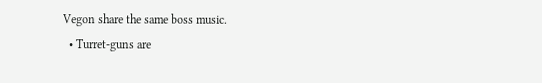Vegon share the same boss music.
  • Turret-guns are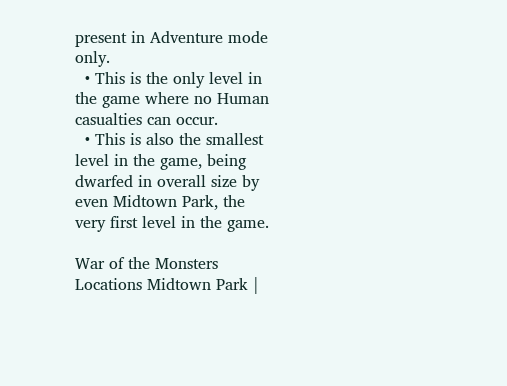present in Adventure mode only.
  • This is the only level in the game where no Human casualties can occur.
  • This is also the smallest level in the game, being dwarfed in overall size by even Midtown Park, the very first level in the game.

War of the Monsters
Locations Midtown Park |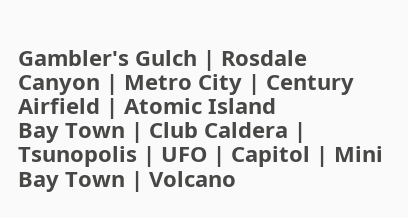Gambler's Gulch | Rosdale Canyon | Metro City | Century Airfield | Atomic Island
Bay Town | Club Caldera | Tsunopolis | UFO | Capitol | Mini Bay Town | Volcano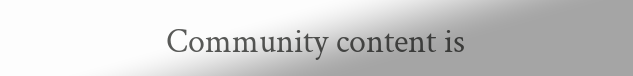Community content is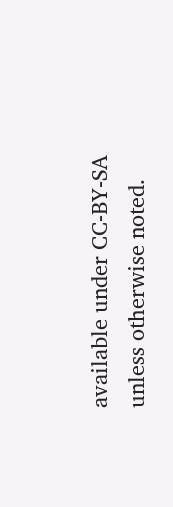available under CC-BY-SA unless otherwise noted.